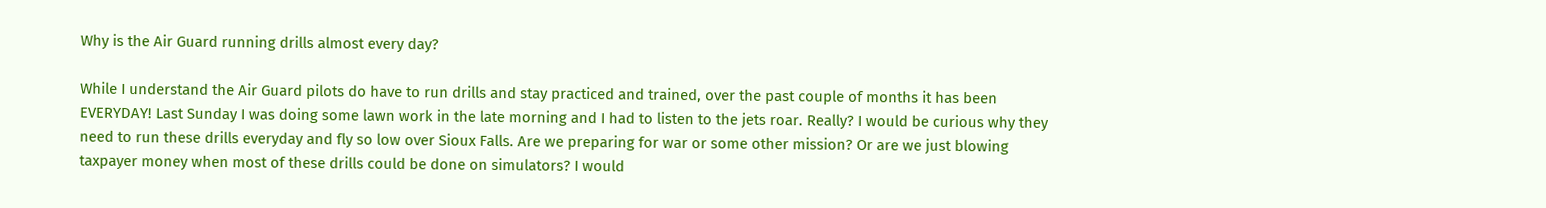Why is the Air Guard running drills almost every day?

While I understand the Air Guard pilots do have to run drills and stay practiced and trained, over the past couple of months it has been EVERYDAY! Last Sunday I was doing some lawn work in the late morning and I had to listen to the jets roar. Really? I would be curious why they need to run these drills everyday and fly so low over Sioux Falls. Are we preparing for war or some other mission? Or are we just blowing taxpayer money when most of these drills could be done on simulators? I would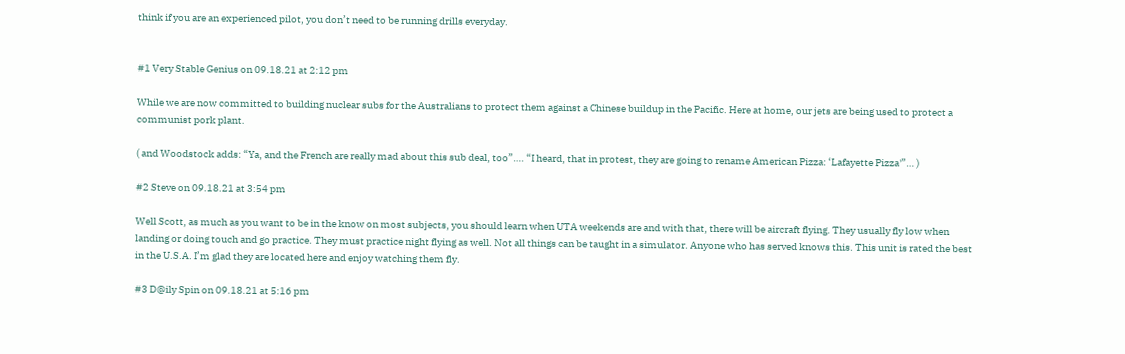think if you are an experienced pilot, you don’t need to be running drills everyday.


#1 Very Stable Genius on 09.18.21 at 2:12 pm

While we are now committed to building nuclear subs for the Australians to protect them against a Chinese buildup in the Pacific. Here at home, our jets are being used to protect a communist pork plant.

( and Woodstock adds: “Ya, and the French are really mad about this sub deal, too”…. “I heard, that in protest, they are going to rename American Pizza: ‘Lafayette Pizza'”… )

#2 Steve on 09.18.21 at 3:54 pm

Well Scott, as much as you want to be in the know on most subjects, you should learn when UTA weekends are and with that, there will be aircraft flying. They usually fly low when landing or doing touch and go practice. They must practice night flying as well. Not all things can be taught in a simulator. Anyone who has served knows this. This unit is rated the best in the U.S.A. I’m glad they are located here and enjoy watching them fly.

#3 D@ily Spin on 09.18.21 at 5:16 pm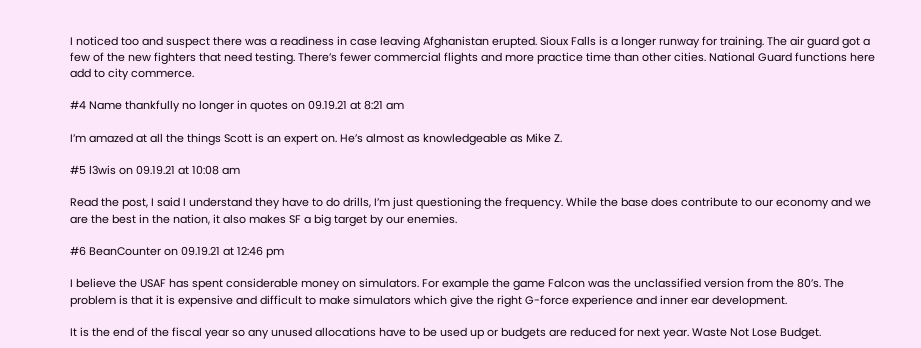I noticed too and suspect there was a readiness in case leaving Afghanistan erupted. Sioux Falls is a longer runway for training. The air guard got a few of the new fighters that need testing. There’s fewer commercial flights and more practice time than other cities. National Guard functions here add to city commerce.

#4 Name thankfully no longer in quotes on 09.19.21 at 8:21 am

I’m amazed at all the things Scott is an expert on. He’s almost as knowledgeable as Mike Z.

#5 l3wis on 09.19.21 at 10:08 am

Read the post, I said I understand they have to do drills, I’m just questioning the frequency. While the base does contribute to our economy and we are the best in the nation, it also makes SF a big target by our enemies.

#6 BeanCounter on 09.19.21 at 12:46 pm

I believe the USAF has spent considerable money on simulators. For example the game Falcon was the unclassified version from the 80’s. The problem is that it is expensive and difficult to make simulators which give the right G-force experience and inner ear development.

It is the end of the fiscal year so any unused allocations have to be used up or budgets are reduced for next year. Waste Not Lose Budget.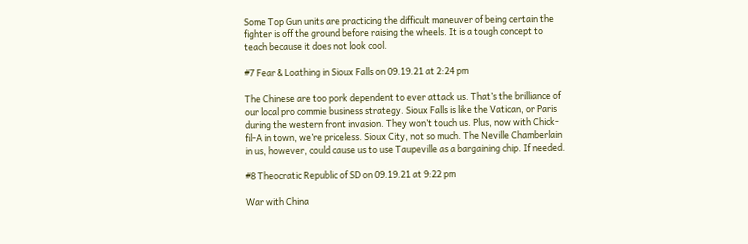Some Top Gun units are practicing the difficult maneuver of being certain the fighter is off the ground before raising the wheels. It is a tough concept to teach because it does not look cool.

#7 Fear & Loathing in Sioux Falls on 09.19.21 at 2:24 pm

The Chinese are too pork dependent to ever attack us. That’s the brilliance of our local pro commie business strategy. Sioux Falls is like the Vatican, or Paris during the western front invasion. They won’t touch us. Plus, now with Chick-fil-A in town, we’re priceless. Sioux City, not so much. The Neville Chamberlain in us, however, could cause us to use Taupeville as a bargaining chip. If needed.

#8 Theocratic Republic of SD on 09.19.21 at 9:22 pm

War with China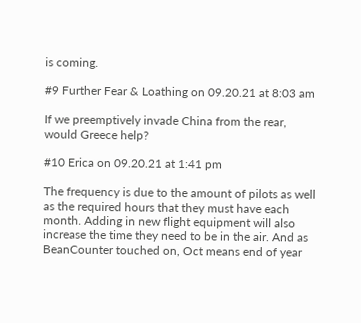is coming.

#9 Further Fear & Loathing on 09.20.21 at 8:03 am

If we preemptively invade China from the rear, would Greece help?

#10 Erica on 09.20.21 at 1:41 pm

The frequency is due to the amount of pilots as well as the required hours that they must have each month. Adding in new flight equipment will also increase the time they need to be in the air. And as BeanCounter touched on, Oct means end of year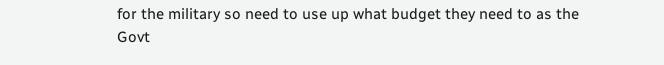for the military so need to use up what budget they need to as the Govt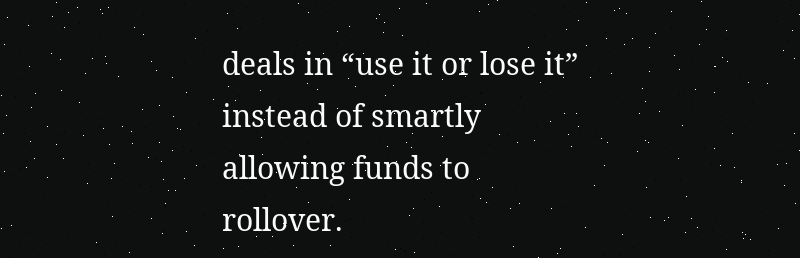deals in “use it or lose it” instead of smartly allowing funds to rollover.